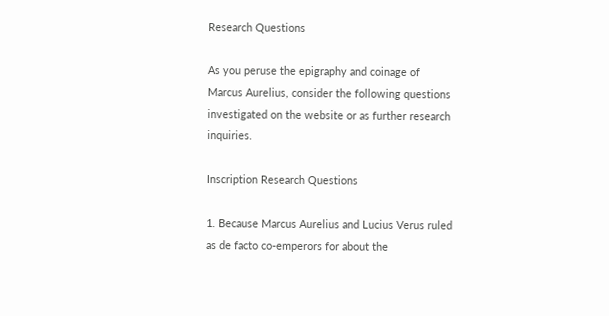Research Questions

As you peruse the epigraphy and coinage of Marcus Aurelius, consider the following questions investigated on the website or as further research inquiries.

Inscription Research Questions

1. Because Marcus Aurelius and Lucius Verus ruled as de facto co-emperors for about the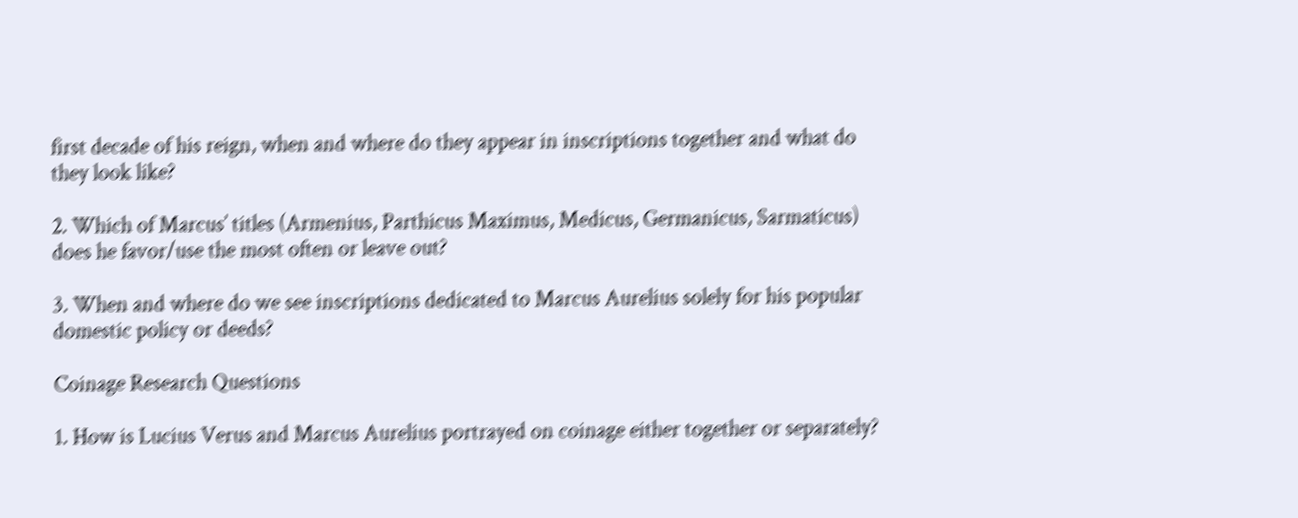first decade of his reign, when and where do they appear in inscriptions together and what do they look like?

2. Which of Marcus’ titles (Armenius, Parthicus Maximus, Medicus, Germanicus, Sarmaticus) does he favor/use the most often or leave out?

3. When and where do we see inscriptions dedicated to Marcus Aurelius solely for his popular domestic policy or deeds?

Coinage Research Questions

1. How is Lucius Verus and Marcus Aurelius portrayed on coinage either together or separately?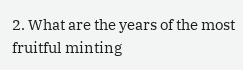2. What are the years of the most fruitful minting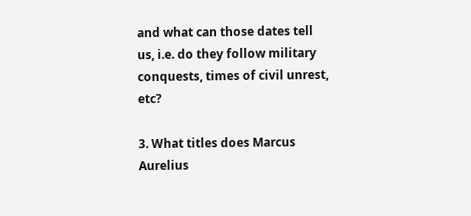and what can those dates tell us, i.e. do they follow military conquests, times of civil unrest, etc?

3. What titles does Marcus Aurelius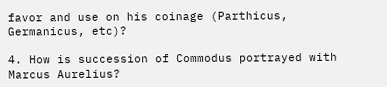favor and use on his coinage (Parthicus, Germanicus, etc)?

4. How is succession of Commodus portrayed with Marcus Aurelius?